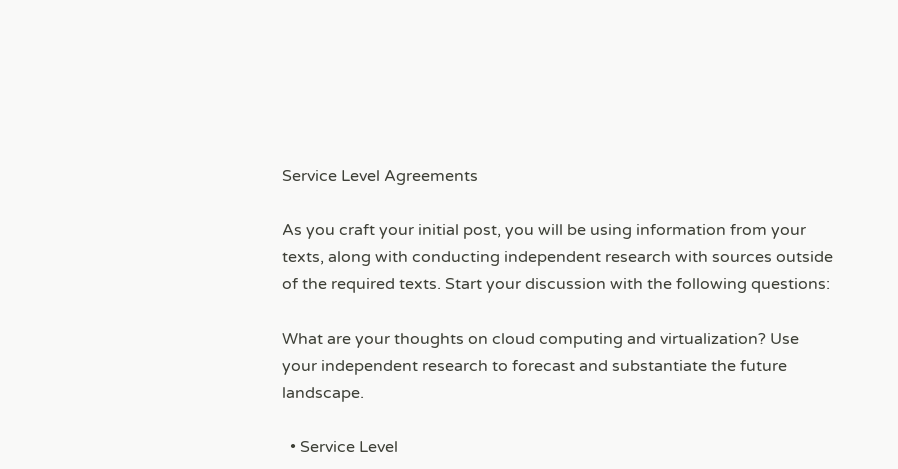Service Level Agreements

As you craft your initial post, you will be using information from your texts, along with conducting independent research with sources outside of the required texts. Start your discussion with the following questions:

What are your thoughts on cloud computing and virtualization? Use your independent research to forecast and substantiate the future landscape.

  • Service Level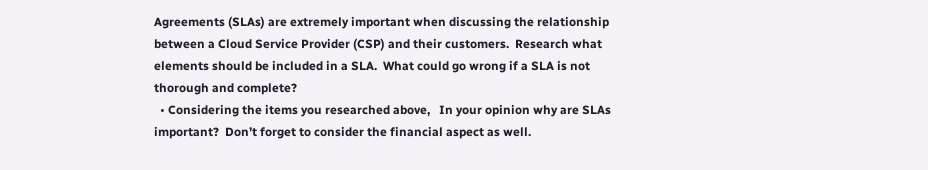Agreements (SLAs) are extremely important when discussing the relationship between a Cloud Service Provider (CSP) and their customers.  Research what elements should be included in a SLA.  What could go wrong if a SLA is not thorough and complete?
  • Considering the items you researched above,   In your opinion why are SLAs important?  Don’t forget to consider the financial aspect as well.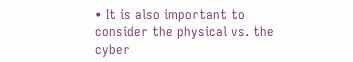• It is also important to consider the physical vs. the cyber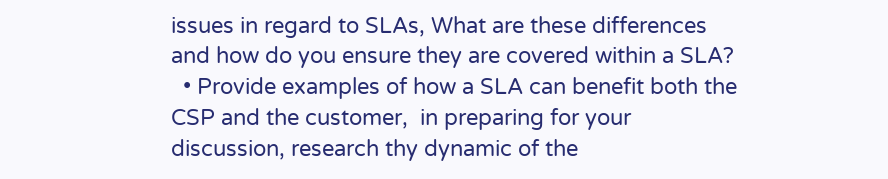issues in regard to SLAs, What are these differences and how do you ensure they are covered within a SLA?
  • Provide examples of how a SLA can benefit both the CSP and the customer,  in preparing for your discussion, research thy dynamic of the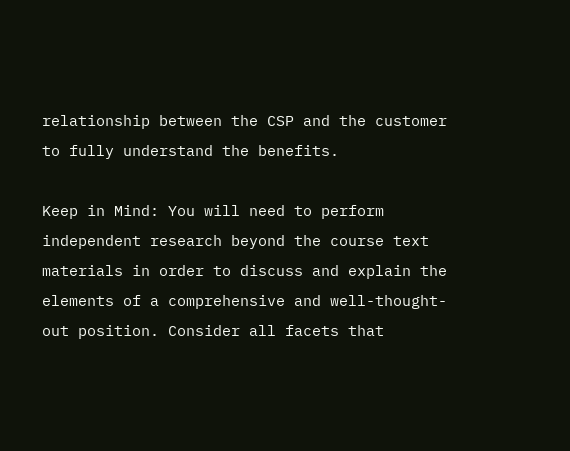relationship between the CSP and the customer to fully understand the benefits.

Keep in Mind: You will need to perform independent research beyond the course text materials in order to discuss and explain the elements of a comprehensive and well-thought-out position. Consider all facets that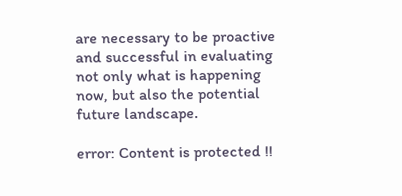are necessary to be proactive and successful in evaluating not only what is happening now, but also the potential future landscape.

error: Content is protected !!